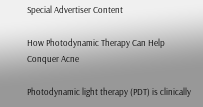Special Advertiser Content

How Photodynamic Therapy Can Help Conquer Acne

Photodynamic light therapy (PDT) is clinically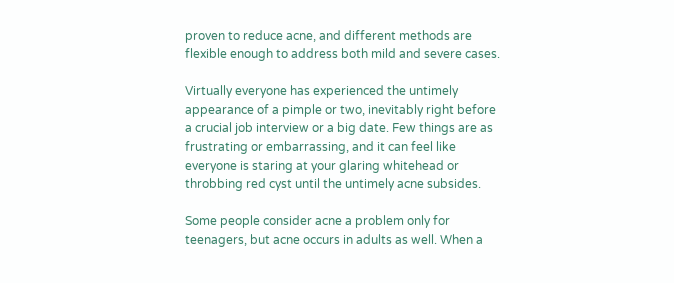proven to reduce acne, and different methods are flexible enough to address both mild and severe cases.

Virtually everyone has experienced the untimely appearance of a pimple or two, inevitably right before a crucial job interview or a big date. Few things are as frustrating or embarrassing, and it can feel like everyone is staring at your glaring whitehead or throbbing red cyst until the untimely acne subsides.

Some people consider acne a problem only for teenagers, but acne occurs in adults as well. When a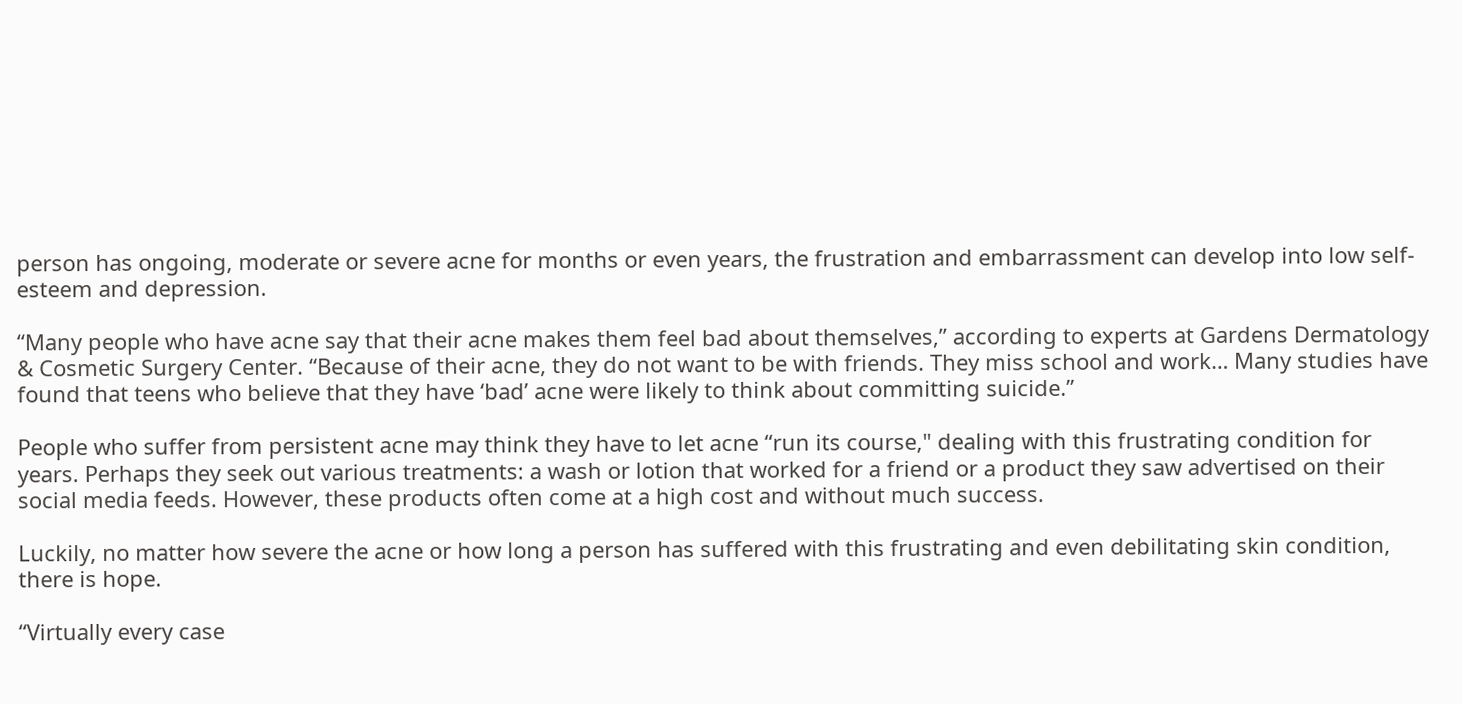person has ongoing, moderate or severe acne for months or even years, the frustration and embarrassment can develop into low self-esteem and depression.

“Many people who have acne say that their acne makes them feel bad about themselves,” according to experts at Gardens Dermatology & Cosmetic Surgery Center. “Because of their acne, they do not want to be with friends. They miss school and work… Many studies have found that teens who believe that they have ‘bad’ acne were likely to think about committing suicide.”

People who suffer from persistent acne may think they have to let acne “run its course," dealing with this frustrating condition for years. Perhaps they seek out various treatments: a wash or lotion that worked for a friend or a product they saw advertised on their social media feeds. However, these products often come at a high cost and without much success.

Luckily, no matter how severe the acne or how long a person has suffered with this frustrating and even debilitating skin condition, there is hope.

“Virtually every case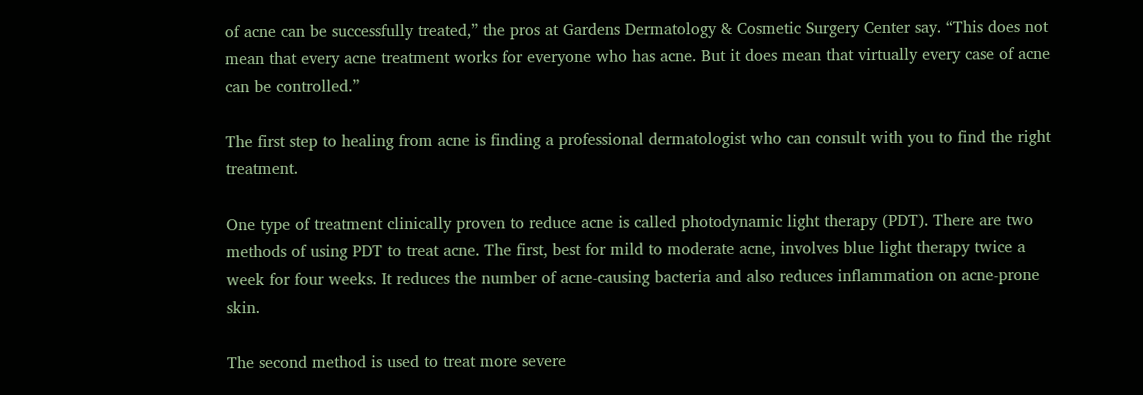of acne can be successfully treated,” the pros at Gardens Dermatology & Cosmetic Surgery Center say. “This does not mean that every acne treatment works for everyone who has acne. But it does mean that virtually every case of acne can be controlled.”

The first step to healing from acne is finding a professional dermatologist who can consult with you to find the right treatment.

One type of treatment clinically proven to reduce acne is called photodynamic light therapy (PDT). There are two methods of using PDT to treat acne. The first, best for mild to moderate acne, involves blue light therapy twice a week for four weeks. It reduces the number of acne-causing bacteria and also reduces inflammation on acne-prone skin.

The second method is used to treat more severe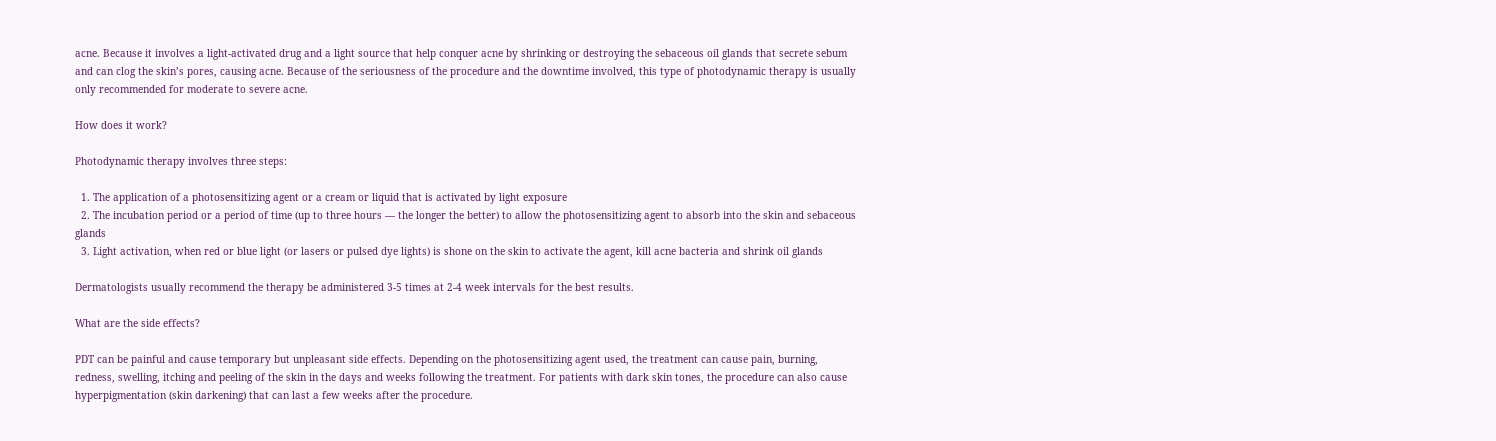acne. Because it involves a light-activated drug and a light source that help conquer acne by shrinking or destroying the sebaceous oil glands that secrete sebum and can clog the skin’s pores, causing acne. Because of the seriousness of the procedure and the downtime involved, this type of photodynamic therapy is usually only recommended for moderate to severe acne.

How does it work?

Photodynamic therapy involves three steps:

  1. The application of a photosensitizing agent or a cream or liquid that is activated by light exposure
  2. The incubation period or a period of time (up to three hours — the longer the better) to allow the photosensitizing agent to absorb into the skin and sebaceous glands
  3. Light activation, when red or blue light (or lasers or pulsed dye lights) is shone on the skin to activate the agent, kill acne bacteria and shrink oil glands

Dermatologists usually recommend the therapy be administered 3-5 times at 2-4 week intervals for the best results.

What are the side effects?

PDT can be painful and cause temporary but unpleasant side effects. Depending on the photosensitizing agent used, the treatment can cause pain, burning, redness, swelling, itching and peeling of the skin in the days and weeks following the treatment. For patients with dark skin tones, the procedure can also cause hyperpigmentation (skin darkening) that can last a few weeks after the procedure.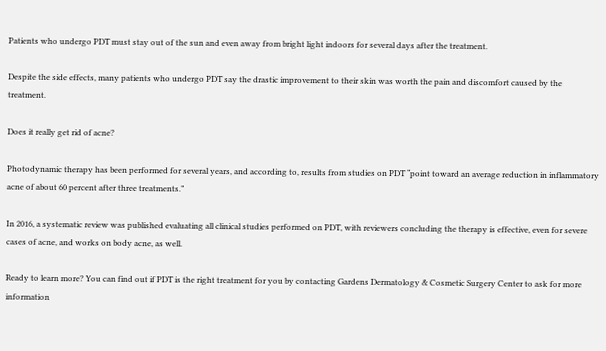Patients who undergo PDT must stay out of the sun and even away from bright light indoors for several days after the treatment.

Despite the side effects, many patients who undergo PDT say the drastic improvement to their skin was worth the pain and discomfort caused by the treatment.

Does it really get rid of acne?

Photodynamic therapy has been performed for several years, and according to, results from studies on PDT “point toward an average reduction in inflammatory acne of about 60 percent after three treatments.”

In 2016, a systematic review was published evaluating all clinical studies performed on PDT, with reviewers concluding the therapy is effective, even for severe cases of acne, and works on body acne, as well.

Ready to learn more? You can find out if PDT is the right treatment for you by contacting Gardens Dermatology & Cosmetic Surgery Center to ask for more information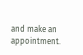and make an appointment.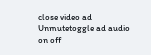close video ad
Unmutetoggle ad audio on off